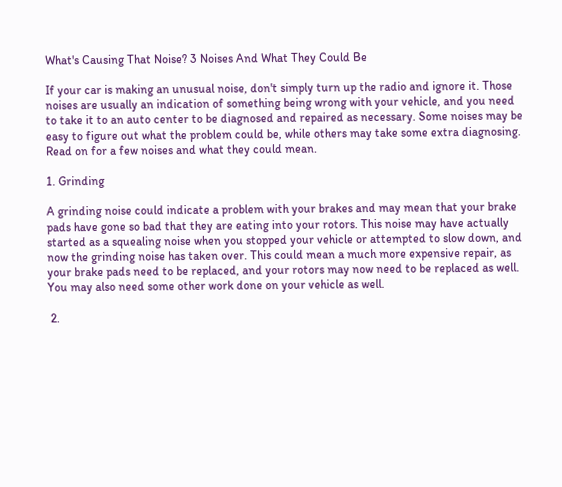What's Causing That Noise? 3 Noises And What They Could Be

If your car is making an unusual noise, don't simply turn up the radio and ignore it. Those noises are usually an indication of something being wrong with your vehicle, and you need to take it to an auto center to be diagnosed and repaired as necessary. Some noises may be easy to figure out what the problem could be, while others may take some extra diagnosing. Read on for a few noises and what they could mean.

1. Grinding

A grinding noise could indicate a problem with your brakes and may mean that your brake pads have gone so bad that they are eating into your rotors. This noise may have actually started as a squealing noise when you stopped your vehicle or attempted to slow down, and now the grinding noise has taken over. This could mean a much more expensive repair, as your brake pads need to be replaced, and your rotors may now need to be replaced as well. You may also need some other work done on your vehicle as well.

 2.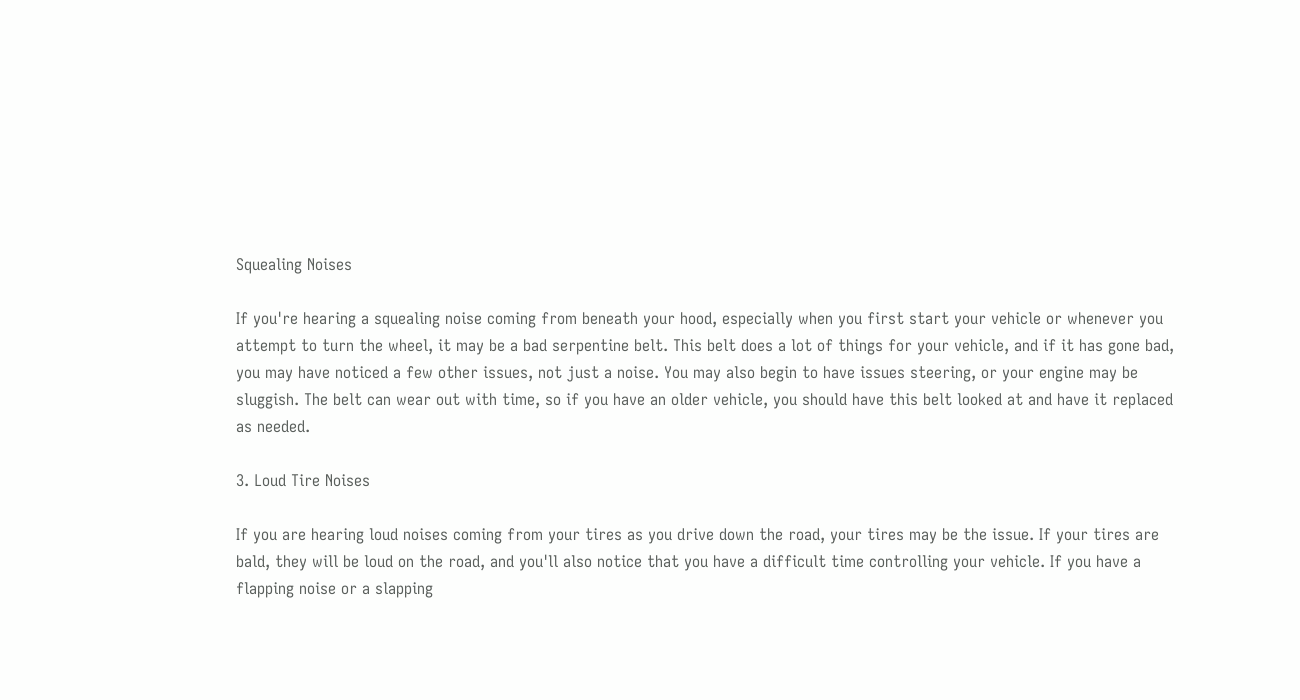Squealing Noises

If you're hearing a squealing noise coming from beneath your hood, especially when you first start your vehicle or whenever you attempt to turn the wheel, it may be a bad serpentine belt. This belt does a lot of things for your vehicle, and if it has gone bad, you may have noticed a few other issues, not just a noise. You may also begin to have issues steering, or your engine may be sluggish. The belt can wear out with time, so if you have an older vehicle, you should have this belt looked at and have it replaced as needed.

3. Loud Tire Noises

If you are hearing loud noises coming from your tires as you drive down the road, your tires may be the issue. If your tires are bald, they will be loud on the road, and you'll also notice that you have a difficult time controlling your vehicle. If you have a flapping noise or a slapping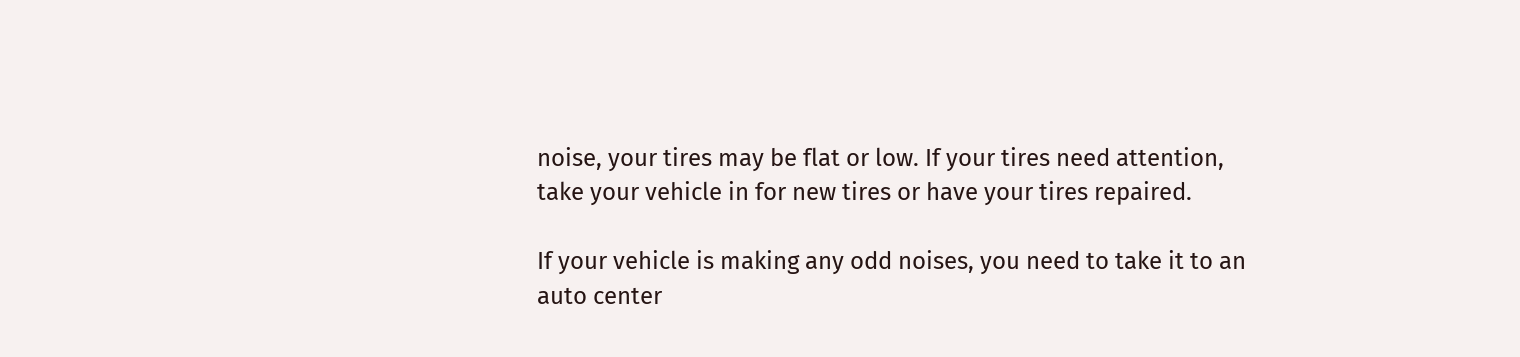noise, your tires may be flat or low. If your tires need attention, take your vehicle in for new tires or have your tires repaired.

If your vehicle is making any odd noises, you need to take it to an auto center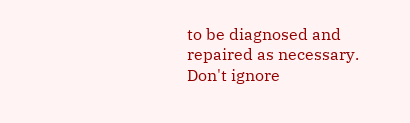to be diagnosed and repaired as necessary. Don't ignore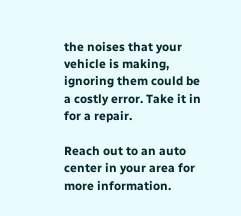the noises that your vehicle is making, ignoring them could be a costly error. Take it in for a repair.

Reach out to an auto center in your area for more information.